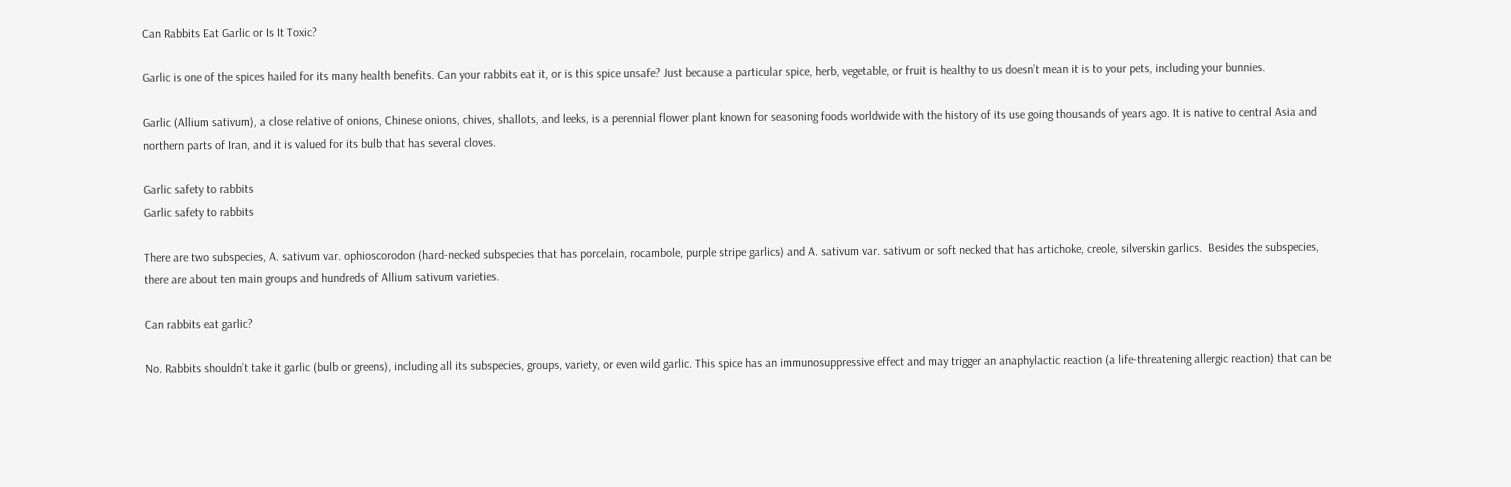Can Rabbits Eat Garlic or Is It Toxic?

Garlic is one of the spices hailed for its many health benefits. Can your rabbits eat it, or is this spice unsafe? Just because a particular spice, herb, vegetable, or fruit is healthy to us doesn’t mean it is to your pets, including your bunnies.

Garlic (Allium sativum), a close relative of onions, Chinese onions, chives, shallots, and leeks, is a perennial flower plant known for seasoning foods worldwide with the history of its use going thousands of years ago. It is native to central Asia and northern parts of Iran, and it is valued for its bulb that has several cloves.

Garlic safety to rabbits
Garlic safety to rabbits

There are two subspecies, A. sativum var. ophioscorodon (hard-necked subspecies that has porcelain, rocambole, purple stripe garlics) and A. sativum var. sativum or soft necked that has artichoke, creole, silverskin garlics.  Besides the subspecies, there are about ten main groups and hundreds of Allium sativum varieties.

Can rabbits eat garlic?

No. Rabbits shouldn’t take it garlic (bulb or greens), including all its subspecies, groups, variety, or even wild garlic. This spice has an immunosuppressive effect and may trigger an anaphylactic reaction (a life-threatening allergic reaction) that can be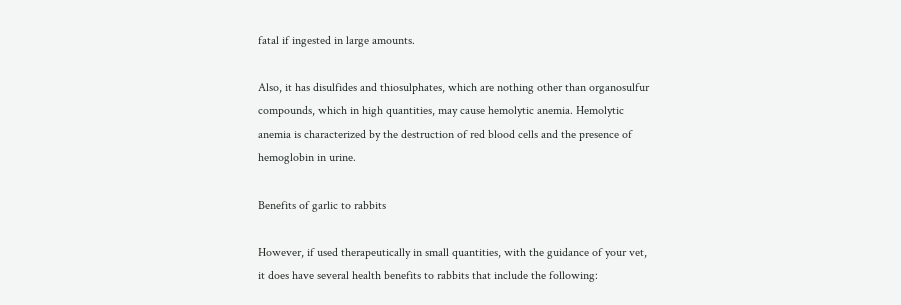fatal if ingested in large amounts.

Also, it has disulfides and thiosulphates, which are nothing other than organosulfur compounds, which in high quantities, may cause hemolytic anemia. Hemolytic anemia is characterized by the destruction of red blood cells and the presence of hemoglobin in urine.

Benefits of garlic to rabbits

However, if used therapeutically in small quantities, with the guidance of your vet, it does have several health benefits to rabbits that include the following: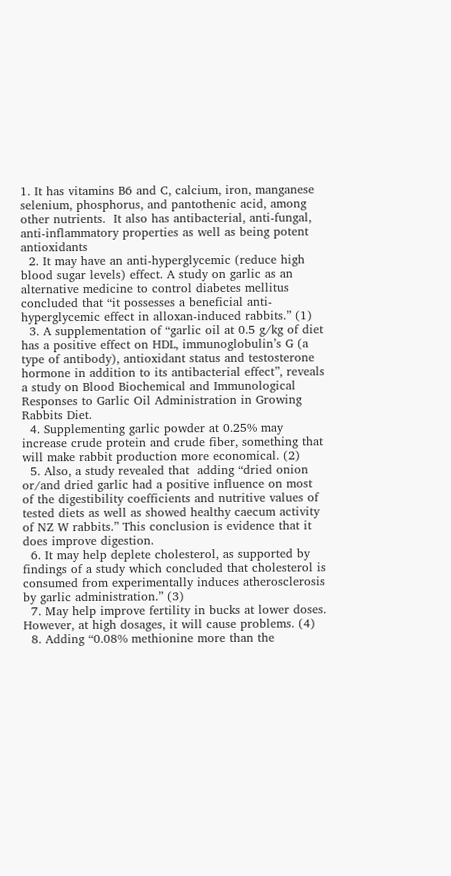1. It has vitamins B6 and C, calcium, iron, manganese selenium, phosphorus, and pantothenic acid, among other nutrients.  It also has antibacterial, anti-fungal, anti-inflammatory properties as well as being potent antioxidants
  2. It may have an anti-hyperglycemic (reduce high blood sugar levels) effect. A study on garlic as an alternative medicine to control diabetes mellitus concluded that “it possesses a beneficial anti-hyperglycemic effect in alloxan-induced rabbits.” (1)
  3. A supplementation of “garlic oil at 0.5 g/kg of diet has a positive effect on HDL, immunoglobulin’s G (a type of antibody), antioxidant status and testosterone hormone in addition to its antibacterial effect”, reveals a study on Blood Biochemical and Immunological Responses to Garlic Oil Administration in Growing Rabbits Diet.
  4. Supplementing garlic powder at 0.25% may increase crude protein and crude fiber, something that will make rabbit production more economical. (2)
  5. Also, a study revealed that  adding “dried onion or/and dried garlic had a positive influence on most of the digestibility coefficients and nutritive values of tested diets as well as showed healthy caecum activity of NZ W rabbits.” This conclusion is evidence that it does improve digestion.
  6. It may help deplete cholesterol, as supported by findings of a study which concluded that cholesterol is consumed from experimentally induces atherosclerosis by garlic administration.” (3)
  7. May help improve fertility in bucks at lower doses. However, at high dosages, it will cause problems. (4)
  8. Adding “0.08% methionine more than the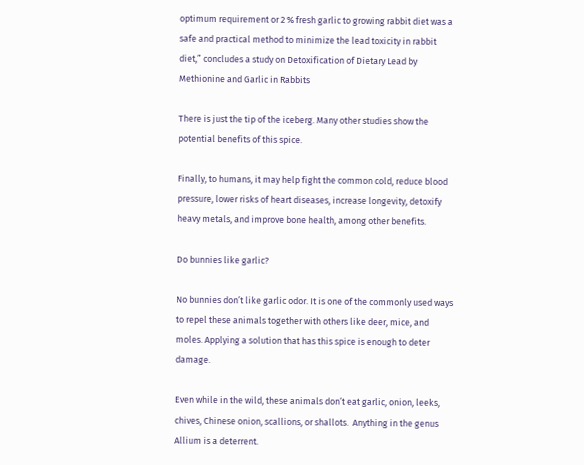optimum requirement or 2 % fresh garlic to growing rabbit diet was a safe and practical method to minimize the lead toxicity in rabbit diet,” concludes a study on Detoxification of Dietary Lead by Methionine and Garlic in Rabbits

There is just the tip of the iceberg. Many other studies show the potential benefits of this spice.

Finally, to humans, it may help fight the common cold, reduce blood pressure, lower risks of heart diseases, increase longevity, detoxify heavy metals, and improve bone health, among other benefits.

Do bunnies like garlic?

No bunnies don’t like garlic odor. It is one of the commonly used ways to repel these animals together with others like deer, mice, and moles. Applying a solution that has this spice is enough to deter damage.

Even while in the wild, these animals don’t eat garlic, onion, leeks, chives, Chinese onion, scallions, or shallots.  Anything in the genus Allium is a deterrent.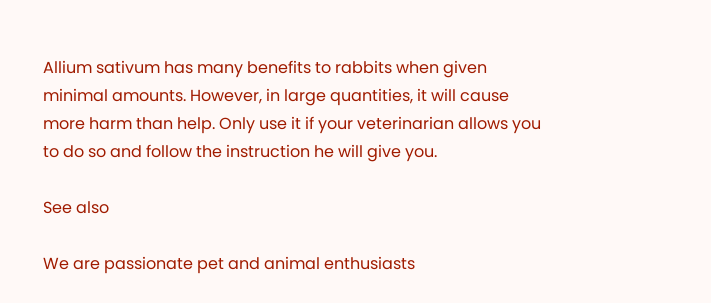Allium sativum has many benefits to rabbits when given minimal amounts. However, in large quantities, it will cause more harm than help. Only use it if your veterinarian allows you to do so and follow the instruction he will give you.

See also

We are passionate pet and animal enthusiasts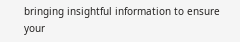bringing insightful information to ensure your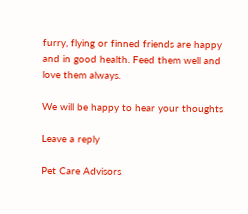furry, flying or finned friends are happy and in good health. Feed them well and love them always.

We will be happy to hear your thoughts

Leave a reply

Pet Care Advisors